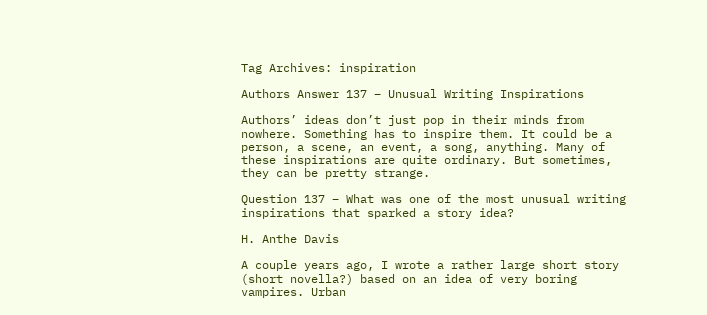Tag Archives: inspiration

Authors Answer 137 – Unusual Writing Inspirations

Authors’ ideas don’t just pop in their minds from nowhere. Something has to inspire them. It could be a person, a scene, an event, a song, anything. Many of these inspirations are quite ordinary. But sometimes, they can be pretty strange.

Question 137 – What was one of the most unusual writing inspirations that sparked a story idea?

H. Anthe Davis

A couple years ago, I wrote a rather large short story (short novella?) based on an idea of very boring vampires. Urban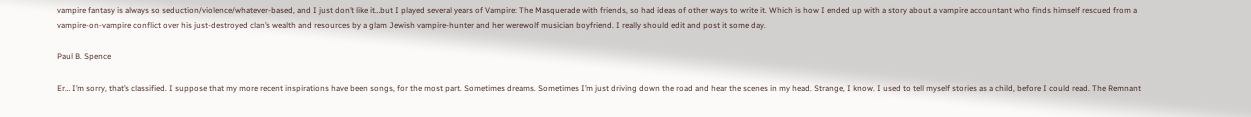vampire fantasy is always so seduction/violence/whatever-based, and I just don’t like it…but I played several years of Vampire: The Masquerade with friends, so had ideas of other ways to write it. Which is how I ended up with a story about a vampire accountant who finds himself rescued from a vampire-on-vampire conflict over his just-destroyed clan’s wealth and resources by a glam Jewish vampire-hunter and her werewolf musician boyfriend. I really should edit and post it some day.

Paul B. Spence

Er… I’m sorry, that’s classified. I suppose that my more recent inspirations have been songs, for the most part. Sometimes dreams. Sometimes I’m just driving down the road and hear the scenes in my head. Strange, I know. I used to tell myself stories as a child, before I could read. The Remnant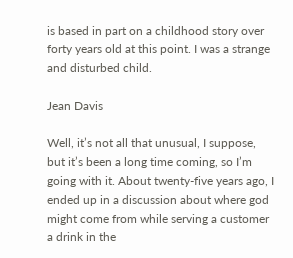is based in part on a childhood story over forty years old at this point. I was a strange and disturbed child.

Jean Davis

Well, it’s not all that unusual, I suppose, but it’s been a long time coming, so I’m going with it. About twenty-five years ago, I ended up in a discussion about where god might come from while serving a customer a drink in the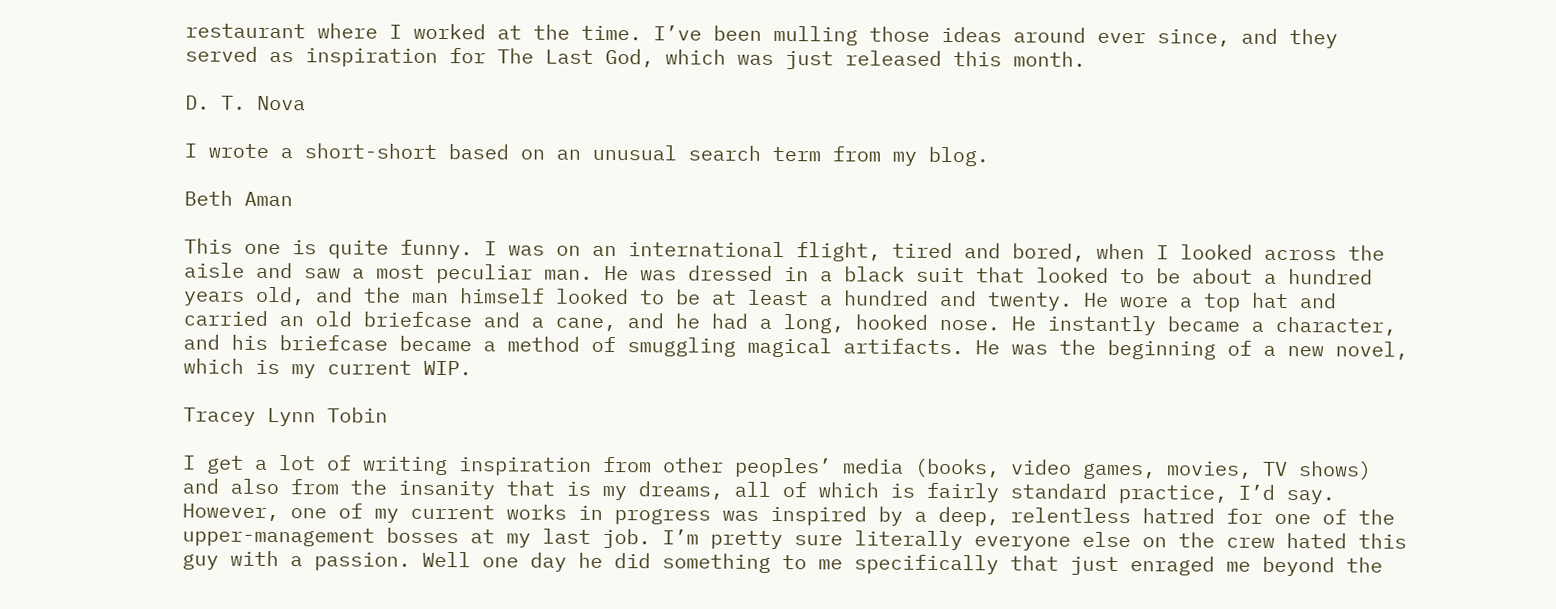restaurant where I worked at the time. I’ve been mulling those ideas around ever since, and they served as inspiration for The Last God, which was just released this month.

D. T. Nova

I wrote a short-short based on an unusual search term from my blog.

Beth Aman

This one is quite funny. I was on an international flight, tired and bored, when I looked across the aisle and saw a most peculiar man. He was dressed in a black suit that looked to be about a hundred years old, and the man himself looked to be at least a hundred and twenty. He wore a top hat and carried an old briefcase and a cane, and he had a long, hooked nose. He instantly became a character, and his briefcase became a method of smuggling magical artifacts. He was the beginning of a new novel, which is my current WIP.

Tracey Lynn Tobin

I get a lot of writing inspiration from other peoples’ media (books, video games, movies, TV shows) and also from the insanity that is my dreams, all of which is fairly standard practice, I’d say. However, one of my current works in progress was inspired by a deep, relentless hatred for one of the upper-management bosses at my last job. I’m pretty sure literally everyone else on the crew hated this guy with a passion. Well one day he did something to me specifically that just enraged me beyond the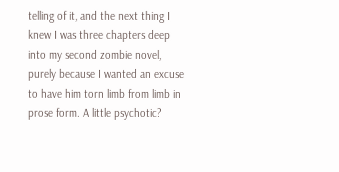telling of it, and the next thing I knew I was three chapters deep into my second zombie novel, purely because I wanted an excuse to have him torn limb from limb in prose form. A little psychotic?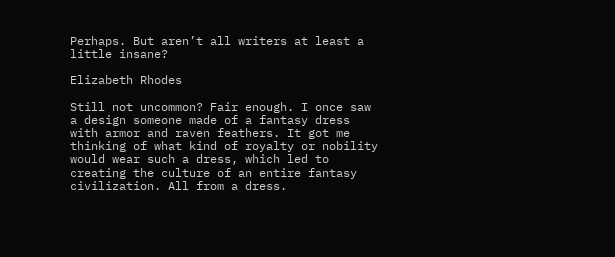Perhaps. But aren’t all writers at least a little insane?

Elizabeth Rhodes

Still not uncommon? Fair enough. I once saw a design someone made of a fantasy dress with armor and raven feathers. It got me thinking of what kind of royalty or nobility would wear such a dress, which led to creating the culture of an entire fantasy civilization. All from a dress.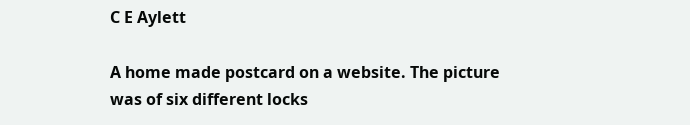C E Aylett

A home made postcard on a website. The picture was of six different locks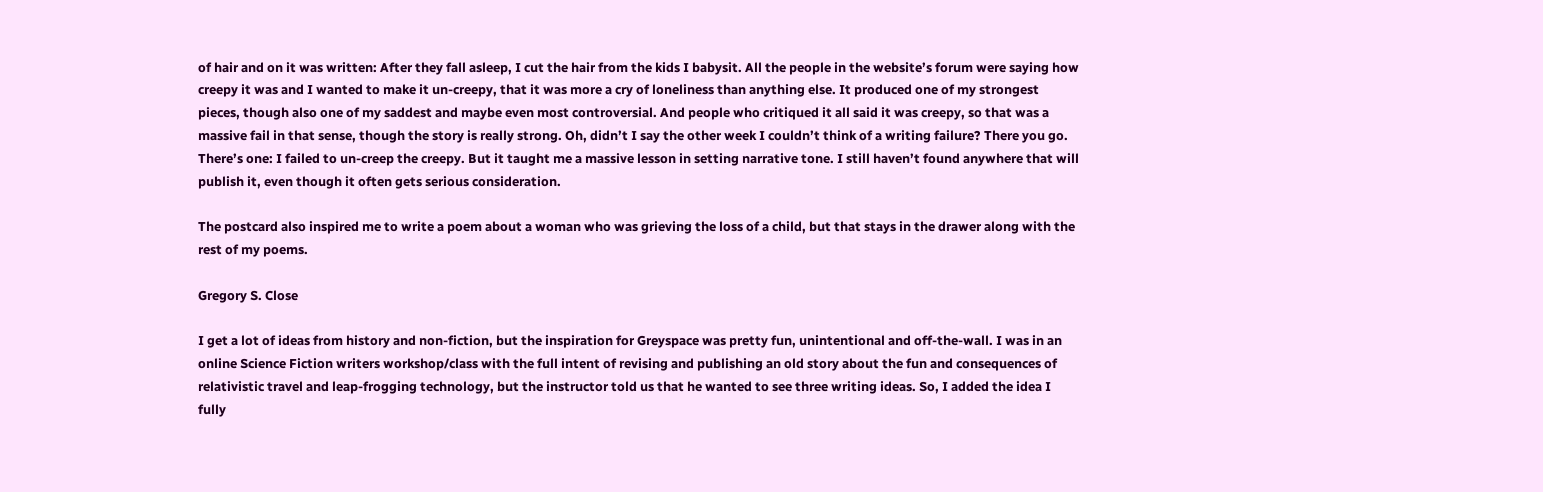of hair and on it was written: After they fall asleep, I cut the hair from the kids I babysit. All the people in the website’s forum were saying how creepy it was and I wanted to make it un-creepy, that it was more a cry of loneliness than anything else. It produced one of my strongest pieces, though also one of my saddest and maybe even most controversial. And people who critiqued it all said it was creepy, so that was a massive fail in that sense, though the story is really strong. Oh, didn’t I say the other week I couldn’t think of a writing failure? There you go. There’s one: I failed to un-creep the creepy. But it taught me a massive lesson in setting narrative tone. I still haven’t found anywhere that will publish it, even though it often gets serious consideration.

The postcard also inspired me to write a poem about a woman who was grieving the loss of a child, but that stays in the drawer along with the rest of my poems.

Gregory S. Close

I get a lot of ideas from history and non-fiction, but the inspiration for Greyspace was pretty fun, unintentional and off-the-wall. I was in an online Science Fiction writers workshop/class with the full intent of revising and publishing an old story about the fun and consequences of relativistic travel and leap-frogging technology, but the instructor told us that he wanted to see three writing ideas. So, I added the idea I fully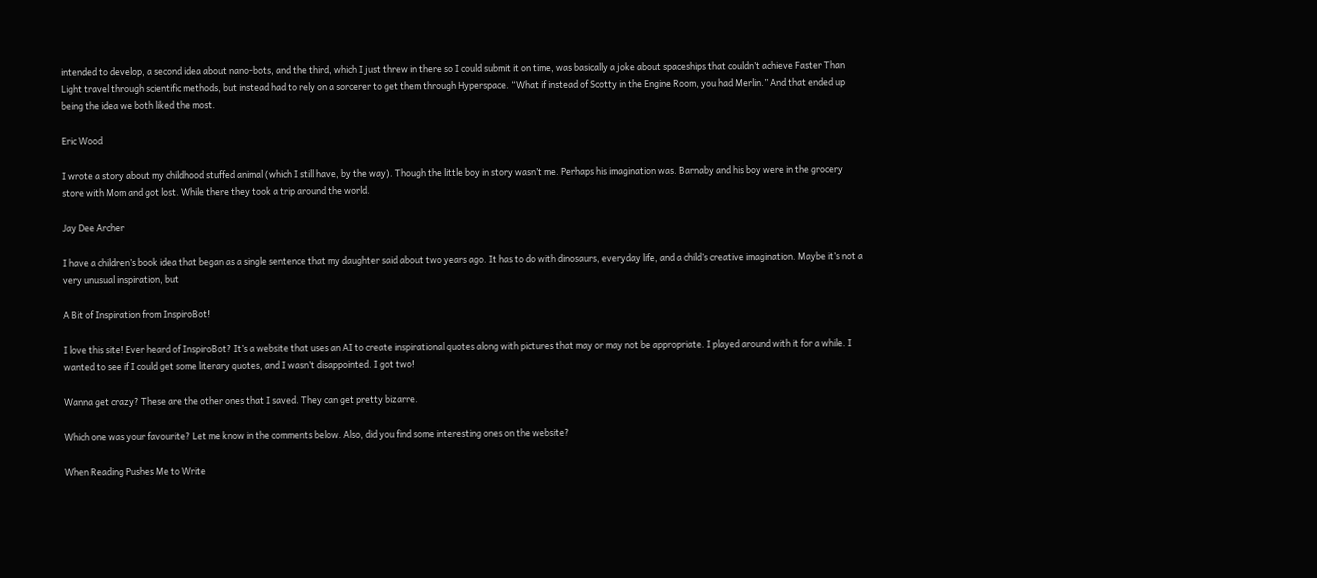intended to develop, a second idea about nano-bots, and the third, which I just threw in there so I could submit it on time, was basically a joke about spaceships that couldn’t achieve Faster Than Light travel through scientific methods, but instead had to rely on a sorcerer to get them through Hyperspace. “What if instead of Scotty in the Engine Room, you had Merlin.” And that ended up being the idea we both liked the most.

Eric Wood

I wrote a story about my childhood stuffed animal (which I still have, by the way). Though the little boy in story wasn’t me. Perhaps his imagination was. Barnaby and his boy were in the grocery store with Mom and got lost. While there they took a trip around the world.

Jay Dee Archer

I have a children’s book idea that began as a single sentence that my daughter said about two years ago. It has to do with dinosaurs, everyday life, and a child’s creative imagination. Maybe it’s not a very unusual inspiration, but

A Bit of Inspiration from InspiroBot!

I love this site! Ever heard of InspiroBot? It’s a website that uses an AI to create inspirational quotes along with pictures that may or may not be appropriate. I played around with it for a while. I wanted to see if I could get some literary quotes, and I wasn’t disappointed. I got two!

Wanna get crazy? These are the other ones that I saved. They can get pretty bizarre.

Which one was your favourite? Let me know in the comments below. Also, did you find some interesting ones on the website?

When Reading Pushes Me to Write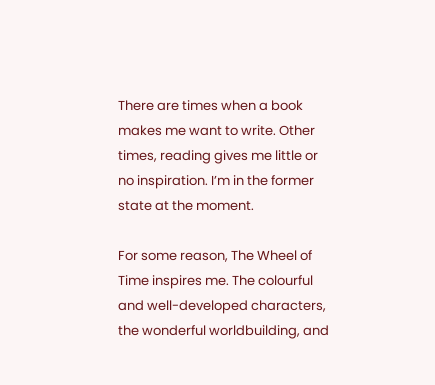There are times when a book makes me want to write. Other times, reading gives me little or no inspiration. I’m in the former state at the moment.

For some reason, The Wheel of Time inspires me. The colourful and well-developed characters, the wonderful worldbuilding, and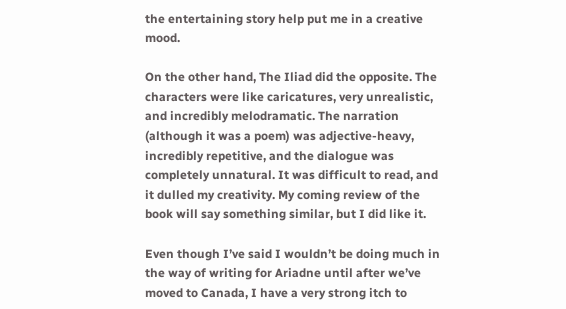the entertaining story help put me in a creative mood.

On the other hand, The Iliad did the opposite. The characters were like caricatures, very unrealistic, and incredibly melodramatic. The narration (although it was a poem) was adjective-heavy, incredibly repetitive, and the dialogue was completely unnatural. It was difficult to read, and it dulled my creativity. My coming review of the book will say something similar, but I did like it.

Even though I’ve said I wouldn’t be doing much in the way of writing for Ariadne until after we’ve moved to Canada, I have a very strong itch to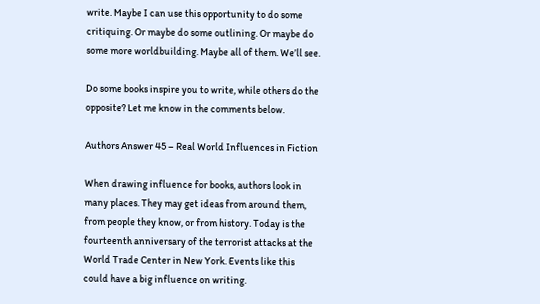write. Maybe I can use this opportunity to do some critiquing. Or maybe do some outlining. Or maybe do some more worldbuilding. Maybe all of them. We’ll see.

Do some books inspire you to write, while others do the opposite? Let me know in the comments below.

Authors Answer 45 – Real World Influences in Fiction

When drawing influence for books, authors look in many places. They may get ideas from around them, from people they know, or from history. Today is the fourteenth anniversary of the terrorist attacks at the World Trade Center in New York. Events like this could have a big influence on writing.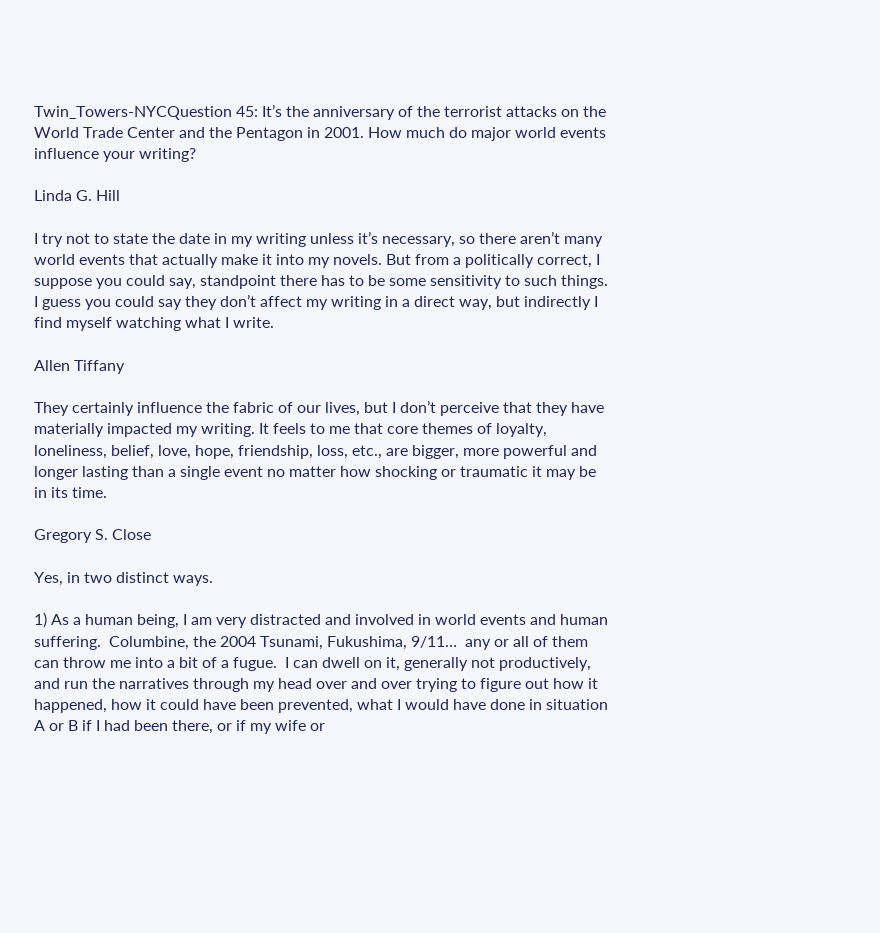Twin_Towers-NYCQuestion 45: It’s the anniversary of the terrorist attacks on the World Trade Center and the Pentagon in 2001. How much do major world events influence your writing?

Linda G. Hill

I try not to state the date in my writing unless it’s necessary, so there aren’t many world events that actually make it into my novels. But from a politically correct, I suppose you could say, standpoint there has to be some sensitivity to such things. I guess you could say they don’t affect my writing in a direct way, but indirectly I find myself watching what I write.

Allen Tiffany

They certainly influence the fabric of our lives, but I don’t perceive that they have materially impacted my writing. It feels to me that core themes of loyalty, loneliness, belief, love, hope, friendship, loss, etc., are bigger, more powerful and longer lasting than a single event no matter how shocking or traumatic it may be in its time.

Gregory S. Close

Yes, in two distinct ways.

1) As a human being, I am very distracted and involved in world events and human suffering.  Columbine, the 2004 Tsunami, Fukushima, 9/11…  any or all of them can throw me into a bit of a fugue.  I can dwell on it, generally not productively, and run the narratives through my head over and over trying to figure out how it happened, how it could have been prevented, what I would have done in situation A or B if I had been there, or if my wife or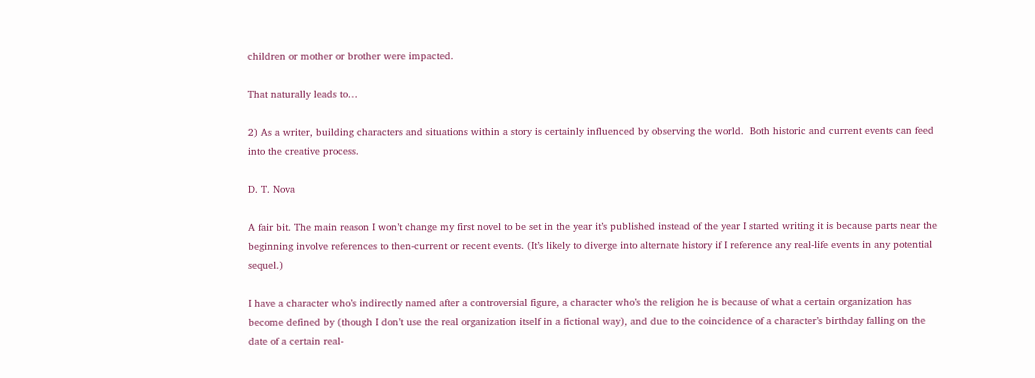children or mother or brother were impacted.

That naturally leads to…

2) As a writer, building characters and situations within a story is certainly influenced by observing the world.  Both historic and current events can feed into the creative process.

D. T. Nova

A fair bit. The main reason I won’t change my first novel to be set in the year it’s published instead of the year I started writing it is because parts near the beginning involve references to then-current or recent events. (It’s likely to diverge into alternate history if I reference any real-life events in any potential sequel.)

I have a character who’s indirectly named after a controversial figure, a character who’s the religion he is because of what a certain organization has become defined by (though I don’t use the real organization itself in a fictional way), and due to the coincidence of a character’s birthday falling on the date of a certain real-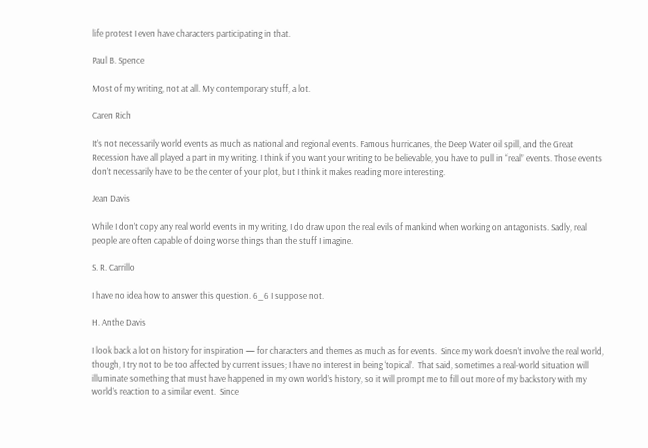life protest I even have characters participating in that.

Paul B. Spence

Most of my writing, not at all. My contemporary stuff, a lot.

Caren Rich

It’s not necessarily world events as much as national and regional events. Famous hurricanes, the Deep Water oil spill, and the Great Recession have all played a part in my writing. I think if you want your writing to be believable, you have to pull in “real” events. Those events don’t necessarily have to be the center of your plot, but I think it makes reading more interesting.

Jean Davis

While I don’t copy any real world events in my writing, I do draw upon the real evils of mankind when working on antagonists. Sadly, real people are often capable of doing worse things than the stuff I imagine.

S. R. Carrillo

I have no idea how to answer this question. 6_6 I suppose not.

H. Anthe Davis

I look back a lot on history for inspiration — for characters and themes as much as for events.  Since my work doesn’t involve the real world, though, I try not to be too affected by current issues; I have no interest in being ‘topical’.  That said, sometimes a real-world situation will illuminate something that must have happened in my own world’s history, so it will prompt me to fill out more of my backstory with my world’s reaction to a similar event.  Since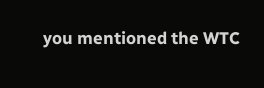you mentioned the WTC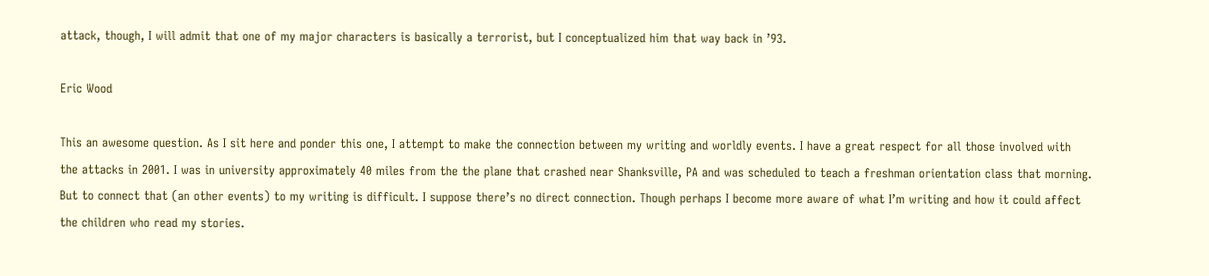attack, though, I will admit that one of my major characters is basically a terrorist, but I conceptualized him that way back in ’93.

Eric Wood

This an awesome question. As I sit here and ponder this one, I attempt to make the connection between my writing and worldly events. I have a great respect for all those involved with the attacks in 2001. I was in university approximately 40 miles from the the plane that crashed near Shanksville, PA and was scheduled to teach a freshman orientation class that morning. But to connect that (an other events) to my writing is difficult. I suppose there’s no direct connection. Though perhaps I become more aware of what I’m writing and how it could affect the children who read my stories.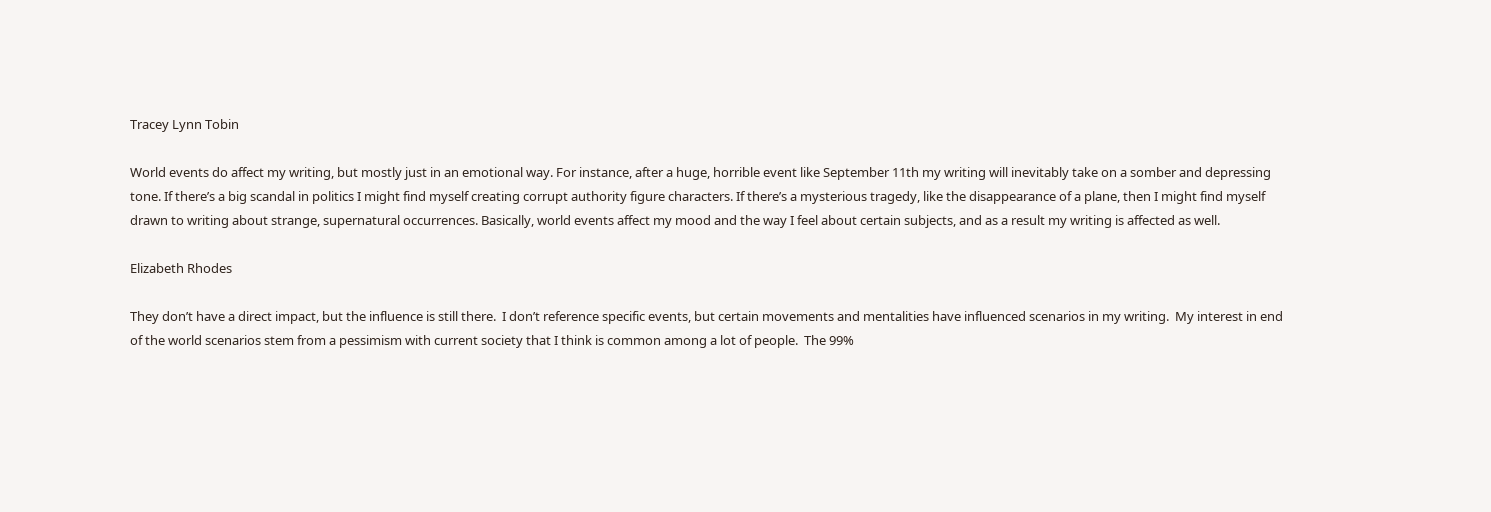Tracey Lynn Tobin

World events do affect my writing, but mostly just in an emotional way. For instance, after a huge, horrible event like September 11th my writing will inevitably take on a somber and depressing tone. If there’s a big scandal in politics I might find myself creating corrupt authority figure characters. If there’s a mysterious tragedy, like the disappearance of a plane, then I might find myself drawn to writing about strange, supernatural occurrences. Basically, world events affect my mood and the way I feel about certain subjects, and as a result my writing is affected as well.

Elizabeth Rhodes

They don’t have a direct impact, but the influence is still there.  I don’t reference specific events, but certain movements and mentalities have influenced scenarios in my writing.  My interest in end of the world scenarios stem from a pessimism with current society that I think is common among a lot of people.  The 99%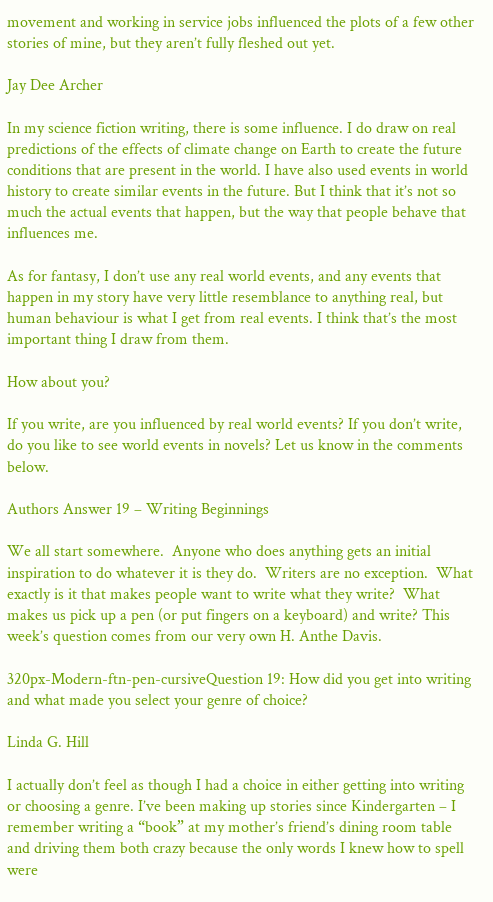movement and working in service jobs influenced the plots of a few other stories of mine, but they aren’t fully fleshed out yet.

Jay Dee Archer

In my science fiction writing, there is some influence. I do draw on real predictions of the effects of climate change on Earth to create the future conditions that are present in the world. I have also used events in world history to create similar events in the future. But I think that it’s not so much the actual events that happen, but the way that people behave that influences me.

As for fantasy, I don’t use any real world events, and any events that happen in my story have very little resemblance to anything real, but human behaviour is what I get from real events. I think that’s the most important thing I draw from them.

How about you?

If you write, are you influenced by real world events? If you don’t write, do you like to see world events in novels? Let us know in the comments below.

Authors Answer 19 – Writing Beginnings

We all start somewhere.  Anyone who does anything gets an initial inspiration to do whatever it is they do.  Writers are no exception.  What exactly is it that makes people want to write what they write?  What makes us pick up a pen (or put fingers on a keyboard) and write? This week’s question comes from our very own H. Anthe Davis.

320px-Modern-ftn-pen-cursiveQuestion 19: How did you get into writing and what made you select your genre of choice?

Linda G. Hill

I actually don’t feel as though I had a choice in either getting into writing or choosing a genre. I’ve been making up stories since Kindergarten – I remember writing a “book” at my mother’s friend’s dining room table and driving them both crazy because the only words I knew how to spell were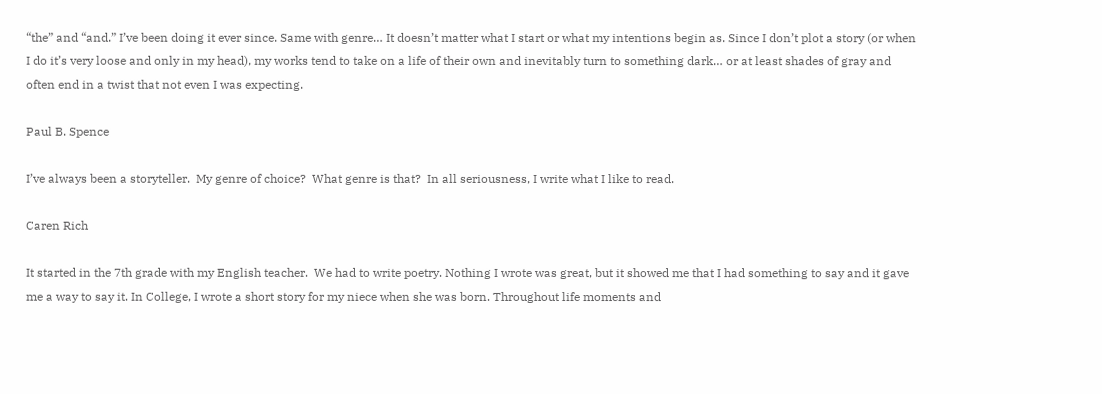“the” and “and.” I’ve been doing it ever since. Same with genre… It doesn’t matter what I start or what my intentions begin as. Since I don’t plot a story (or when I do it’s very loose and only in my head), my works tend to take on a life of their own and inevitably turn to something dark… or at least shades of gray and often end in a twist that not even I was expecting.

Paul B. Spence

I’ve always been a storyteller.  My genre of choice?  What genre is that?  In all seriousness, I write what I like to read.

Caren Rich

It started in the 7th grade with my English teacher.  We had to write poetry. Nothing I wrote was great, but it showed me that I had something to say and it gave me a way to say it. In College, I wrote a short story for my niece when she was born. Throughout life moments and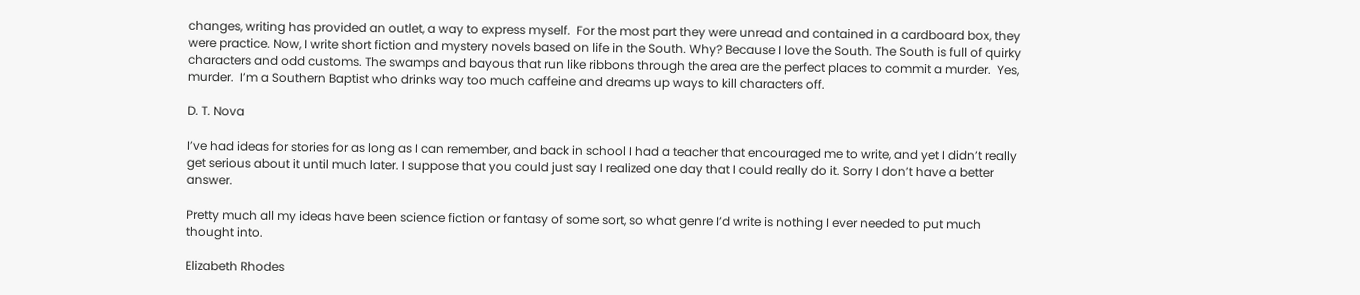changes, writing has provided an outlet, a way to express myself.  For the most part they were unread and contained in a cardboard box, they were practice. Now, I write short fiction and mystery novels based on life in the South. Why? Because I love the South. The South is full of quirky characters and odd customs. The swamps and bayous that run like ribbons through the area are the perfect places to commit a murder.  Yes, murder.  I’m a Southern Baptist who drinks way too much caffeine and dreams up ways to kill characters off.

D. T. Nova

I’ve had ideas for stories for as long as I can remember, and back in school I had a teacher that encouraged me to write, and yet I didn’t really get serious about it until much later. I suppose that you could just say I realized one day that I could really do it. Sorry I don’t have a better answer.

Pretty much all my ideas have been science fiction or fantasy of some sort, so what genre I’d write is nothing I ever needed to put much thought into.

Elizabeth Rhodes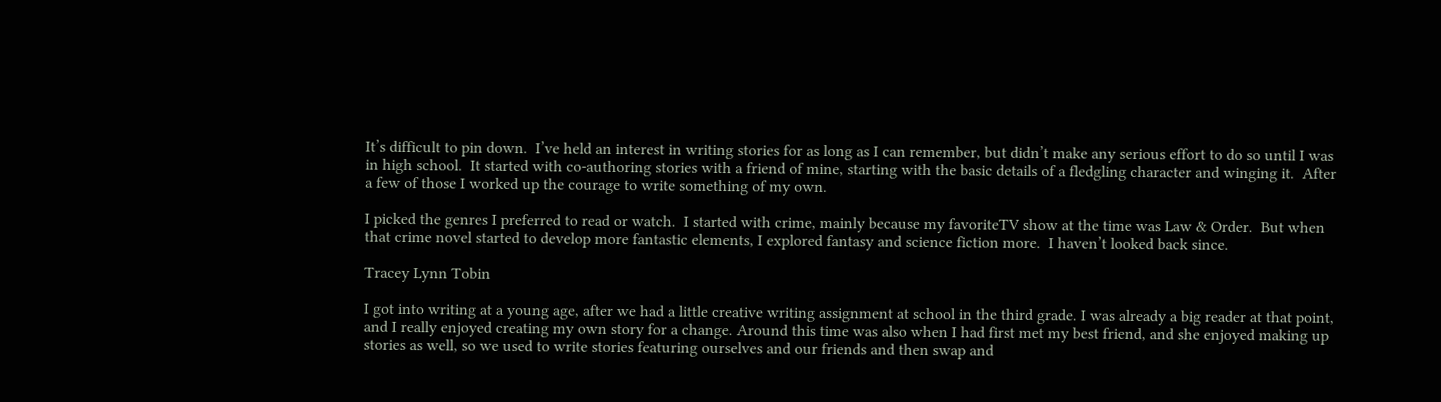It’s difficult to pin down.  I’ve held an interest in writing stories for as long as I can remember, but didn’t make any serious effort to do so until I was in high school.  It started with co-authoring stories with a friend of mine, starting with the basic details of a fledgling character and winging it.  After a few of those I worked up the courage to write something of my own.

I picked the genres I preferred to read or watch.  I started with crime, mainly because my favoriteTV show at the time was Law & Order.  But when that crime novel started to develop more fantastic elements, I explored fantasy and science fiction more.  I haven’t looked back since.

Tracey Lynn Tobin

I got into writing at a young age, after we had a little creative writing assignment at school in the third grade. I was already a big reader at that point, and I really enjoyed creating my own story for a change. Around this time was also when I had first met my best friend, and she enjoyed making up stories as well, so we used to write stories featuring ourselves and our friends and then swap and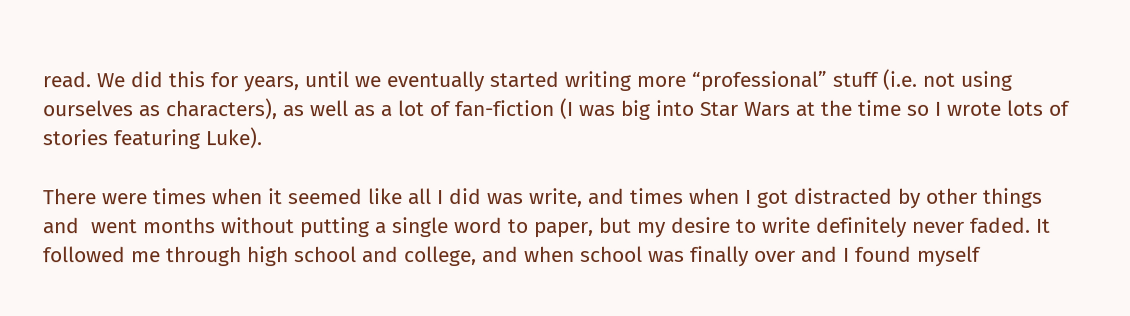read. We did this for years, until we eventually started writing more “professional” stuff (i.e. not using ourselves as characters), as well as a lot of fan-fiction (I was big into Star Wars at the time so I wrote lots of stories featuring Luke).

There were times when it seemed like all I did was write, and times when I got distracted by other things and  went months without putting a single word to paper, but my desire to write definitely never faded. It followed me through high school and college, and when school was finally over and I found myself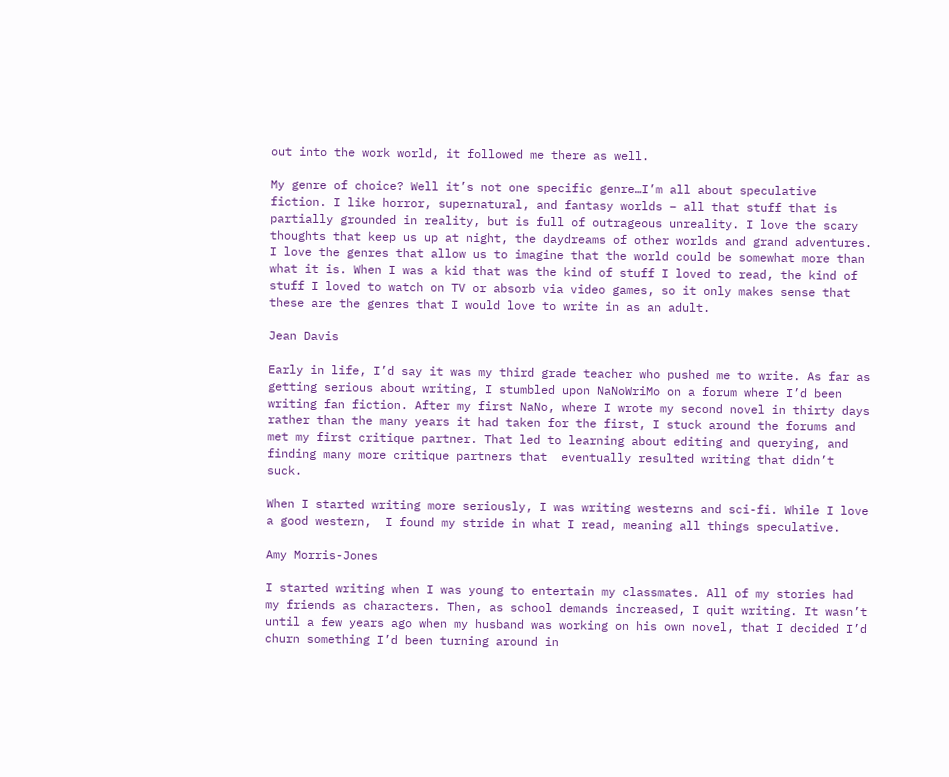out into the work world, it followed me there as well.

My genre of choice? Well it’s not one specific genre…I’m all about speculative fiction. I like horror, supernatural, and fantasy worlds – all that stuff that is partially grounded in reality, but is full of outrageous unreality. I love the scary thoughts that keep us up at night, the daydreams of other worlds and grand adventures. I love the genres that allow us to imagine that the world could be somewhat more than what it is. When I was a kid that was the kind of stuff I loved to read, the kind of stuff I loved to watch on TV or absorb via video games, so it only makes sense that these are the genres that I would love to write in as an adult.

Jean Davis

Early in life, I’d say it was my third grade teacher who pushed me to write. As far as getting serious about writing, I stumbled upon NaNoWriMo on a forum where I’d been writing fan fiction. After my first NaNo, where I wrote my second novel in thirty days rather than the many years it had taken for the first, I stuck around the forums and met my first critique partner. That led to learning about editing and querying, and finding many more critique partners that  eventually resulted writing that didn’t suck.

When I started writing more seriously, I was writing westerns and sci-fi. While I love a good western,  I found my stride in what I read, meaning all things speculative.

Amy Morris-Jones

I started writing when I was young to entertain my classmates. All of my stories had my friends as characters. Then, as school demands increased, I quit writing. It wasn’t until a few years ago when my husband was working on his own novel, that I decided I’d churn something I’d been turning around in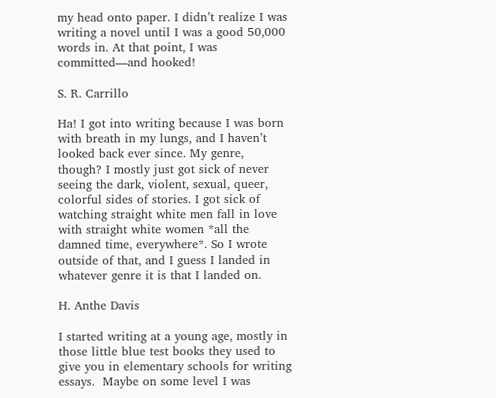my head onto paper. I didn’t realize I was writing a novel until I was a good 50,000 words in. At that point, I was committed—and hooked!

S. R. Carrillo

Ha! I got into writing because I was born with breath in my lungs, and I haven’t looked back ever since. My genre, though? I mostly just got sick of never seeing the dark, violent, sexual, queer, colorful sides of stories. I got sick of watching straight white men fall in love with straight white women *all the damned time, everywhere*. So I wrote outside of that, and I guess I landed in whatever genre it is that I landed on.

H. Anthe Davis

I started writing at a young age, mostly in those little blue test books they used to give you in elementary schools for writing essays.  Maybe on some level I was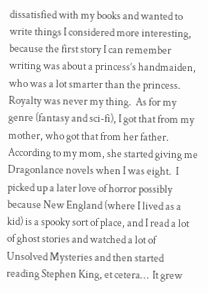dissatisfied with my books and wanted to write things I considered more interesting, because the first story I can remember writing was about a princess’s handmaiden, who was a lot smarter than the princess.  Royalty was never my thing.  As for my genre (fantasy and sci-fi), I got that from my mother, who got that from her father.  According to my mom, she started giving me Dragonlance novels when I was eight.  I picked up a later love of horror possibly because New England (where I lived as a kid) is a spooky sort of place, and I read a lot of ghost stories and watched a lot of Unsolved Mysteries and then started reading Stephen King, et cetera…  It grew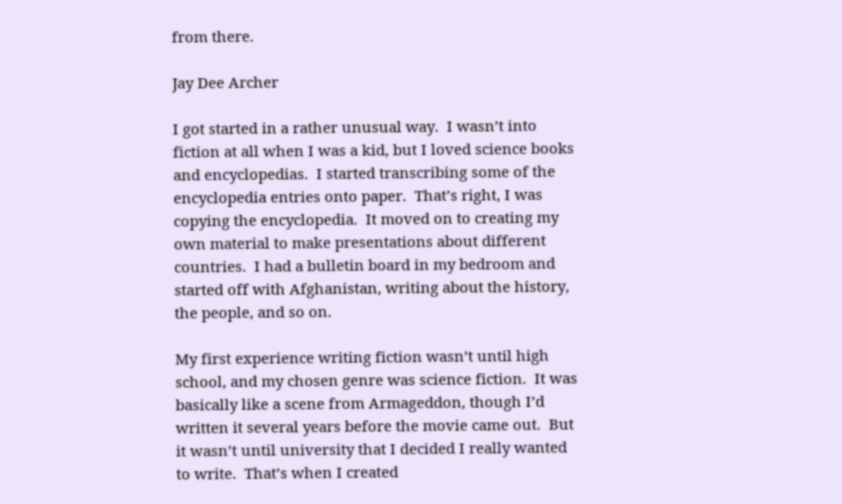from there.

Jay Dee Archer

I got started in a rather unusual way.  I wasn’t into fiction at all when I was a kid, but I loved science books and encyclopedias.  I started transcribing some of the encyclopedia entries onto paper.  That’s right, I was copying the encyclopedia.  It moved on to creating my own material to make presentations about different countries.  I had a bulletin board in my bedroom and started off with Afghanistan, writing about the history, the people, and so on.

My first experience writing fiction wasn’t until high school, and my chosen genre was science fiction.  It was basically like a scene from Armageddon, though I’d written it several years before the movie came out.  But it wasn’t until university that I decided I really wanted to write.  That’s when I created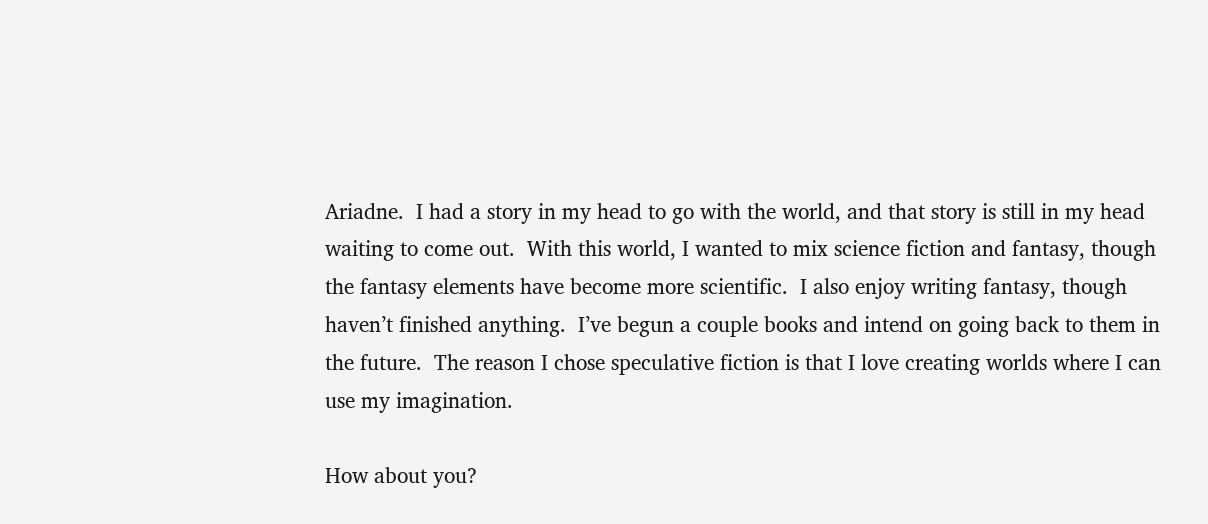Ariadne.  I had a story in my head to go with the world, and that story is still in my head waiting to come out.  With this world, I wanted to mix science fiction and fantasy, though the fantasy elements have become more scientific.  I also enjoy writing fantasy, though haven’t finished anything.  I’ve begun a couple books and intend on going back to them in the future.  The reason I chose speculative fiction is that I love creating worlds where I can use my imagination.

How about you?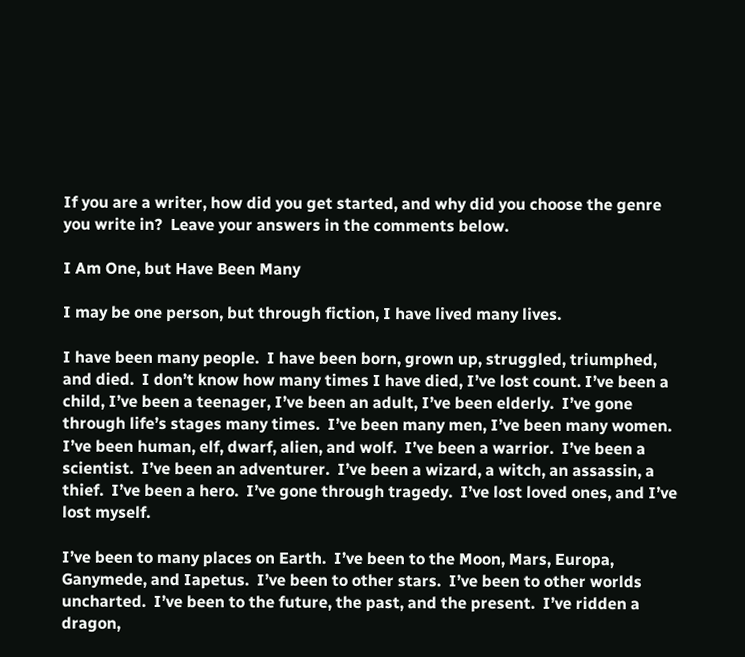If you are a writer, how did you get started, and why did you choose the genre you write in?  Leave your answers in the comments below.

I Am One, but Have Been Many

I may be one person, but through fiction, I have lived many lives.

I have been many people.  I have been born, grown up, struggled, triumphed, and died.  I don’t know how many times I have died, I’ve lost count. I’ve been a child, I’ve been a teenager, I’ve been an adult, I’ve been elderly.  I’ve gone through life’s stages many times.  I’ve been many men, I’ve been many women.  I’ve been human, elf, dwarf, alien, and wolf.  I’ve been a warrior.  I’ve been a scientist.  I’ve been an adventurer.  I’ve been a wizard, a witch, an assassin, a thief.  I’ve been a hero.  I’ve gone through tragedy.  I’ve lost loved ones, and I’ve lost myself.

I’ve been to many places on Earth.  I’ve been to the Moon, Mars, Europa, Ganymede, and Iapetus.  I’ve been to other stars.  I’ve been to other worlds uncharted.  I’ve been to the future, the past, and the present.  I’ve ridden a dragon,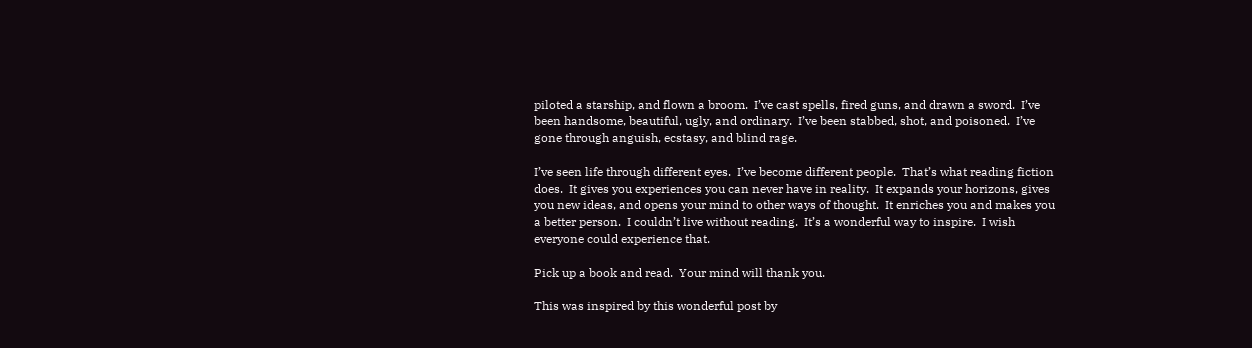piloted a starship, and flown a broom.  I’ve cast spells, fired guns, and drawn a sword.  I’ve been handsome, beautiful, ugly, and ordinary.  I’ve been stabbed, shot, and poisoned.  I’ve gone through anguish, ecstasy, and blind rage.

I’ve seen life through different eyes.  I’ve become different people.  That’s what reading fiction does.  It gives you experiences you can never have in reality.  It expands your horizons, gives you new ideas, and opens your mind to other ways of thought.  It enriches you and makes you a better person.  I couldn’t live without reading.  It’s a wonderful way to inspire.  I wish everyone could experience that.

Pick up a book and read.  Your mind will thank you.

This was inspired by this wonderful post by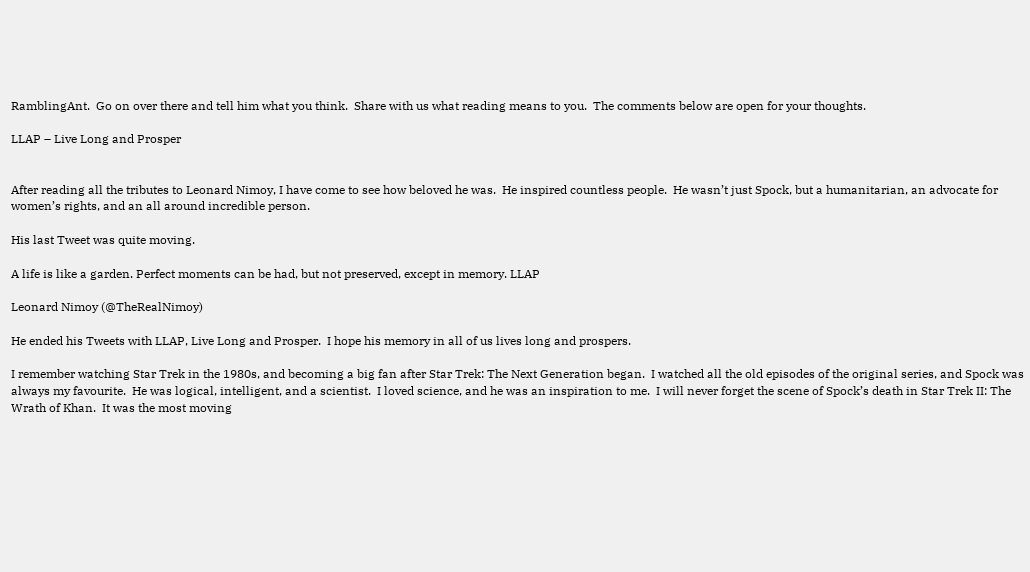RamblingAnt.  Go on over there and tell him what you think.  Share with us what reading means to you.  The comments below are open for your thoughts.

LLAP – Live Long and Prosper


After reading all the tributes to Leonard Nimoy, I have come to see how beloved he was.  He inspired countless people.  He wasn’t just Spock, but a humanitarian, an advocate for women’s rights, and an all around incredible person.

His last Tweet was quite moving.

A life is like a garden. Perfect moments can be had, but not preserved, except in memory. LLAP

Leonard Nimoy (@TheRealNimoy)

He ended his Tweets with LLAP, Live Long and Prosper.  I hope his memory in all of us lives long and prospers.

I remember watching Star Trek in the 1980s, and becoming a big fan after Star Trek: The Next Generation began.  I watched all the old episodes of the original series, and Spock was always my favourite.  He was logical, intelligent, and a scientist.  I loved science, and he was an inspiration to me.  I will never forget the scene of Spock’s death in Star Trek II: The Wrath of Khan.  It was the most moving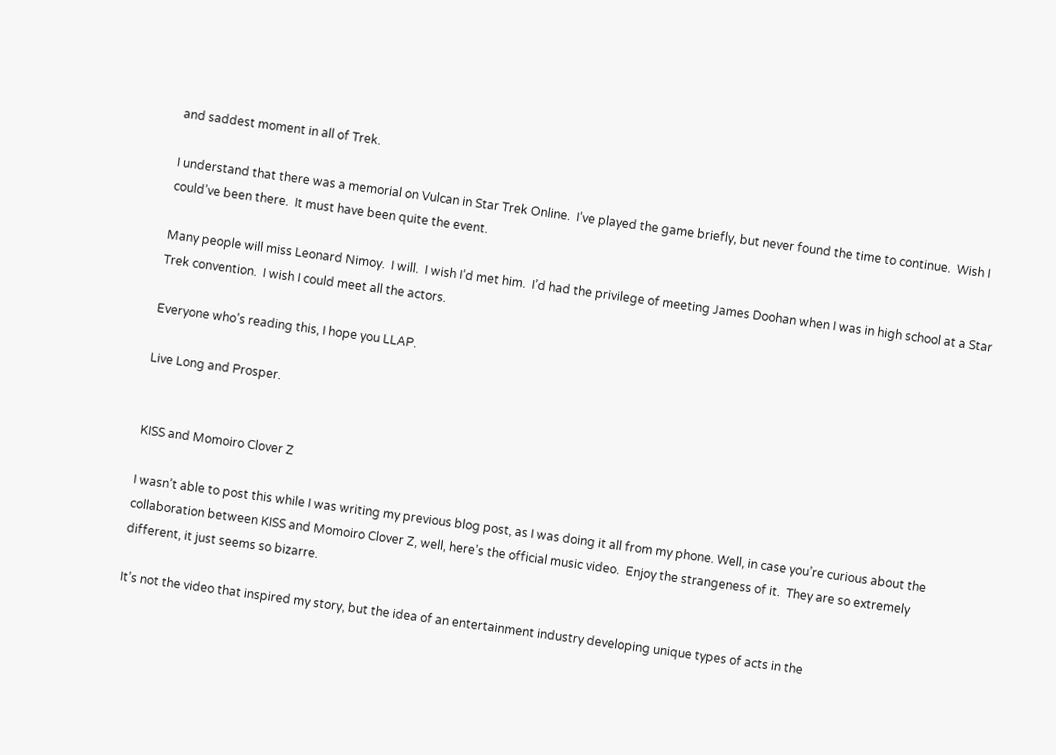and saddest moment in all of Trek.

I understand that there was a memorial on Vulcan in Star Trek Online.  I’ve played the game briefly, but never found the time to continue.  Wish I could’ve been there.  It must have been quite the event.

Many people will miss Leonard Nimoy.  I will.  I wish I’d met him.  I’d had the privilege of meeting James Doohan when I was in high school at a Star Trek convention.  I wish I could meet all the actors.

Everyone who’s reading this, I hope you LLAP.

Live Long and Prosper.


KISS and Momoiro Clover Z

I wasn’t able to post this while I was writing my previous blog post, as I was doing it all from my phone. Well, in case you’re curious about the collaboration between KISS and Momoiro Clover Z, well, here’s the official music video.  Enjoy the strangeness of it.  They are so extremely different, it just seems so bizarre.

It’s not the video that inspired my story, but the idea of an entertainment industry developing unique types of acts in the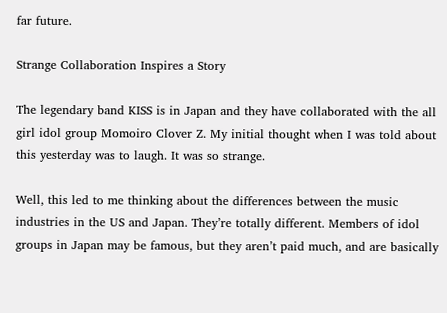far future.

Strange Collaboration Inspires a Story

The legendary band KISS is in Japan and they have collaborated with the all girl idol group Momoiro Clover Z. My initial thought when I was told about this yesterday was to laugh. It was so strange.

Well, this led to me thinking about the differences between the music industries in the US and Japan. They’re totally different. Members of idol groups in Japan may be famous, but they aren’t paid much, and are basically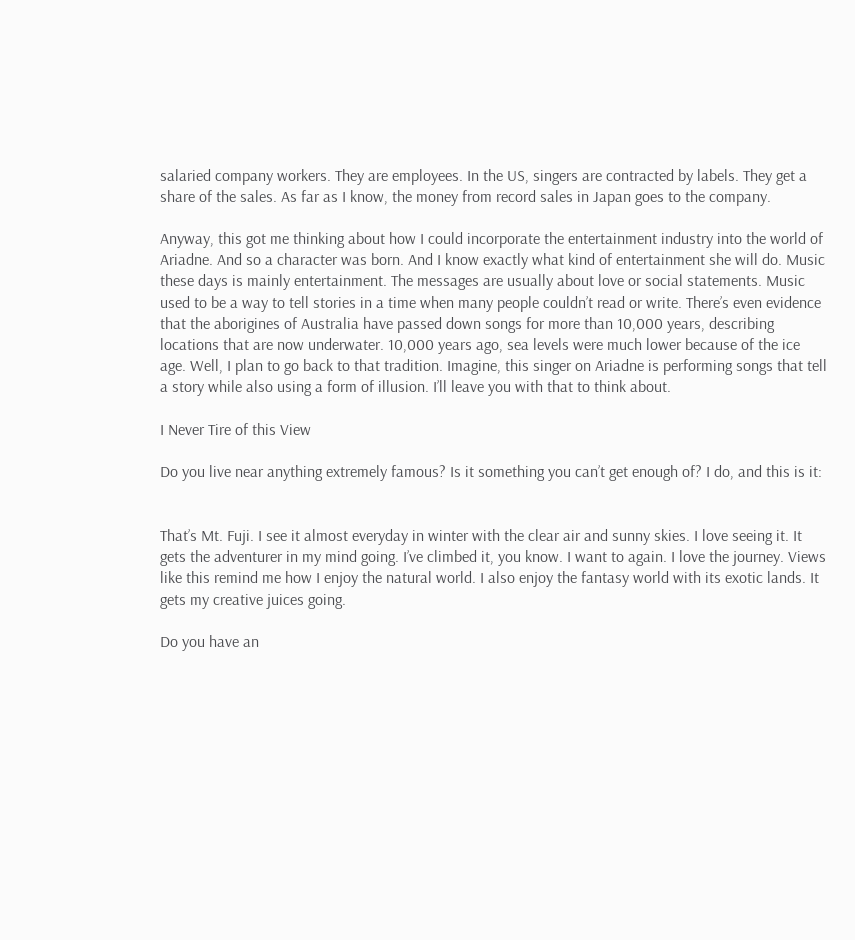salaried company workers. They are employees. In the US, singers are contracted by labels. They get a share of the sales. As far as I know, the money from record sales in Japan goes to the company.

Anyway, this got me thinking about how I could incorporate the entertainment industry into the world of Ariadne. And so a character was born. And I know exactly what kind of entertainment she will do. Music these days is mainly entertainment. The messages are usually about love or social statements. Music used to be a way to tell stories in a time when many people couldn’t read or write. There’s even evidence that the aborigines of Australia have passed down songs for more than 10,000 years, describing locations that are now underwater. 10,000 years ago, sea levels were much lower because of the ice age. Well, I plan to go back to that tradition. Imagine, this singer on Ariadne is performing songs that tell a story while also using a form of illusion. I’ll leave you with that to think about.

I Never Tire of this View

Do you live near anything extremely famous? Is it something you can’t get enough of? I do, and this is it:


That’s Mt. Fuji. I see it almost everyday in winter with the clear air and sunny skies. I love seeing it. It gets the adventurer in my mind going. I’ve climbed it, you know. I want to again. I love the journey. Views like this remind me how I enjoy the natural world. I also enjoy the fantasy world with its exotic lands. It gets my creative juices going.

Do you have an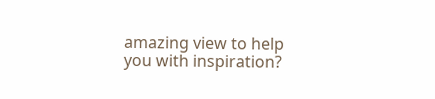amazing view to help you with inspiration?